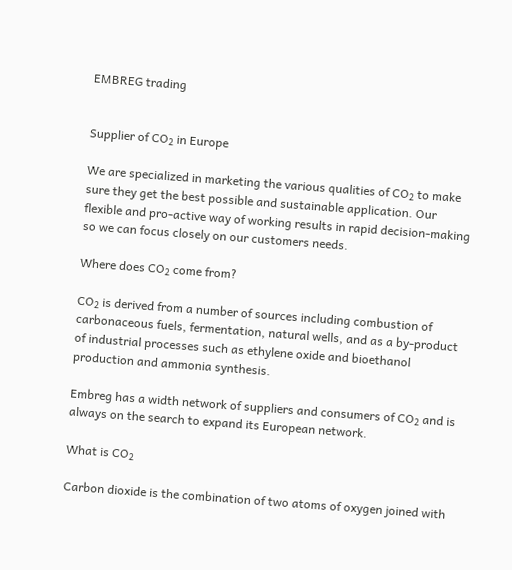EMBREG trading


Supplier of CO₂ in Europe

We are specialized in marketing the various qualities of CO₂ to make sure they get the best possible and sustainable application. Our flexible and pro-active way of working results in rapid decision-making so we can focus closely on our customers needs.

Where does CO₂ come from?

CO₂ is derived from a number of sources including combustion of carbonaceous fuels, fermentation, natural wells, and as a by-product of industrial processes such as ethylene oxide and bioethanol production and ammonia synthesis.

Embreg has a width network of suppliers and consumers of CO₂ and is always on the search to expand its European network.

What is CO₂

Carbon dioxide is the combination of two atoms of oxygen joined with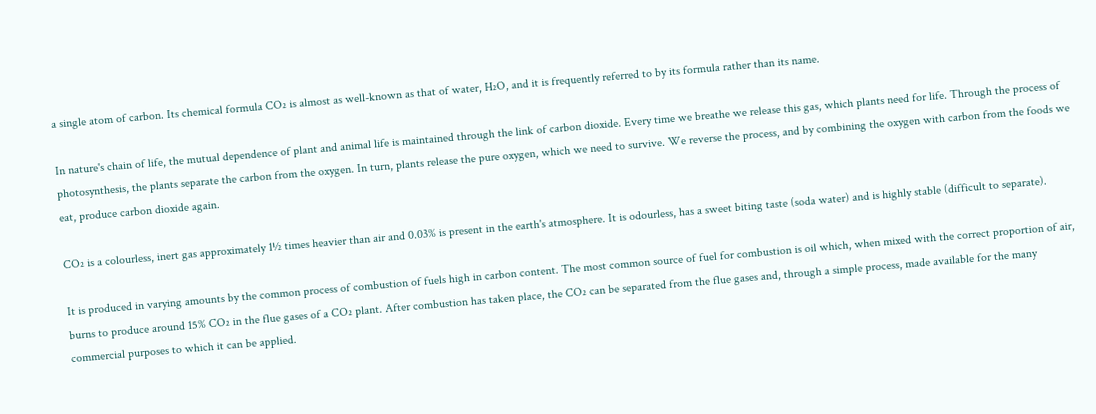a single atom of carbon. Its chemical formula CO₂ is almost as well-known as that of water, H₂O, and it is frequently referred to by its formula rather than its name.

In nature's chain of life, the mutual dependence of plant and animal life is maintained through the link of carbon dioxide. Every time we breathe we release this gas, which plants need for life. Through the process of photosynthesis, the plants separate the carbon from the oxygen. In turn, plants release the pure oxygen, which we need to survive. We reverse the process, and by combining the oxygen with carbon from the foods we eat, produce carbon dioxide again.

CO₂ is a colourless, inert gas approximately 1½ times heavier than air and 0.03% is present in the earth's atmosphere. It is odourless, has a sweet biting taste (soda water) and is highly stable (difficult to separate).

It is produced in varying amounts by the common process of combustion of fuels high in carbon content. The most common source of fuel for combustion is oil which, when mixed with the correct proportion of air, burns to produce around 15% CO₂ in the flue gases of a CO₂ plant. After combustion has taken place, the CO₂ can be separated from the flue gases and, through a simple process, made available for the many commercial purposes to which it can be applied.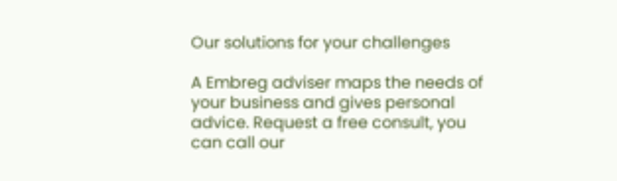Our solutions for your challenges

A Embreg adviser maps the needs of your business and gives personal advice. Request a free consult, you can call our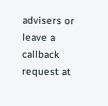advisers or leave a callback request at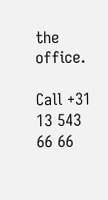the office.

Call +31 13 543 66 66